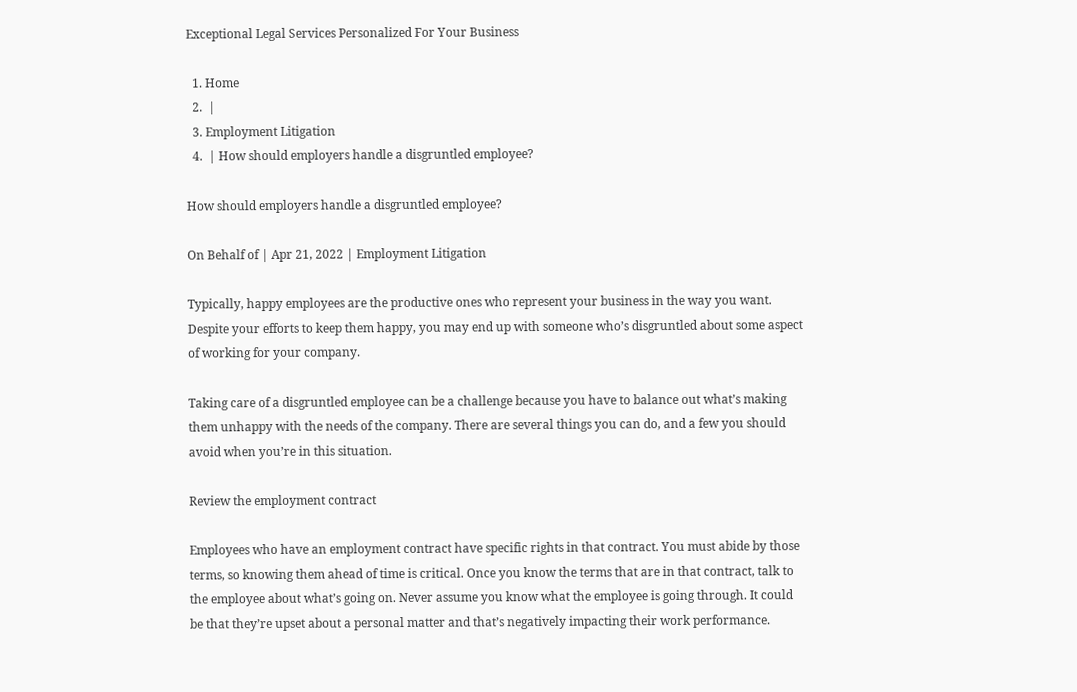Exceptional Legal Services Personalized For Your Business

  1. Home
  2.  |
  3. Employment Litigation
  4.  | How should employers handle a disgruntled employee?

How should employers handle a disgruntled employee?

On Behalf of | Apr 21, 2022 | Employment Litigation

Typically, happy employees are the productive ones who represent your business in the way you want. Despite your efforts to keep them happy, you may end up with someone who’s disgruntled about some aspect of working for your company.

Taking care of a disgruntled employee can be a challenge because you have to balance out what’s making them unhappy with the needs of the company. There are several things you can do, and a few you should avoid when you’re in this situation.

Review the employment contract

Employees who have an employment contract have specific rights in that contract. You must abide by those terms, so knowing them ahead of time is critical. Once you know the terms that are in that contract, talk to the employee about what’s going on. Never assume you know what the employee is going through. It could be that they’re upset about a personal matter and that’s negatively impacting their work performance.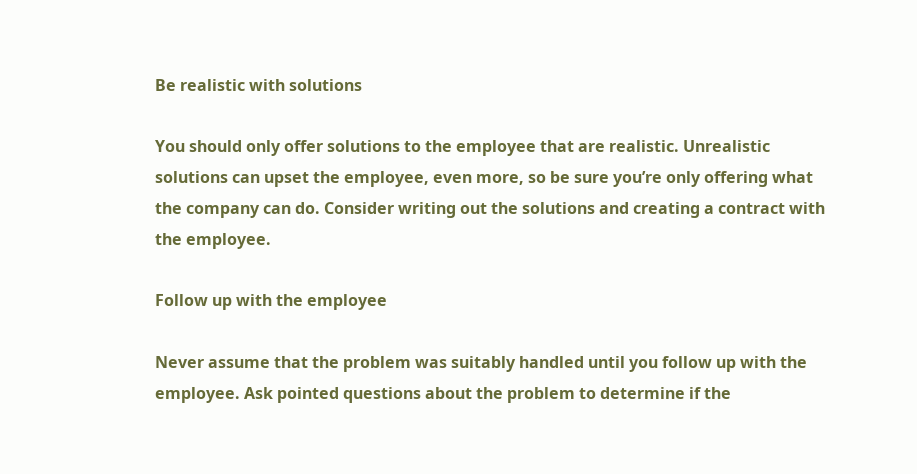Be realistic with solutions

You should only offer solutions to the employee that are realistic. Unrealistic solutions can upset the employee, even more, so be sure you’re only offering what the company can do. Consider writing out the solutions and creating a contract with the employee.

Follow up with the employee

Never assume that the problem was suitably handled until you follow up with the employee. Ask pointed questions about the problem to determine if the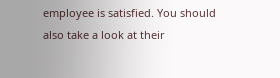employee is satisfied. You should also take a look at their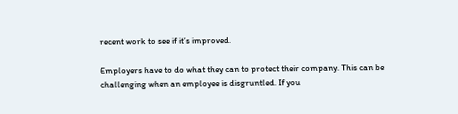recent work to see if it’s improved.

Employers have to do what they can to protect their company. This can be challenging when an employee is disgruntled. If you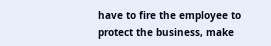have to fire the employee to protect the business, make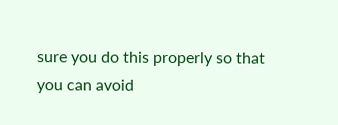sure you do this properly so that you can avoid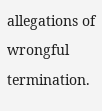allegations of wrongful termination.